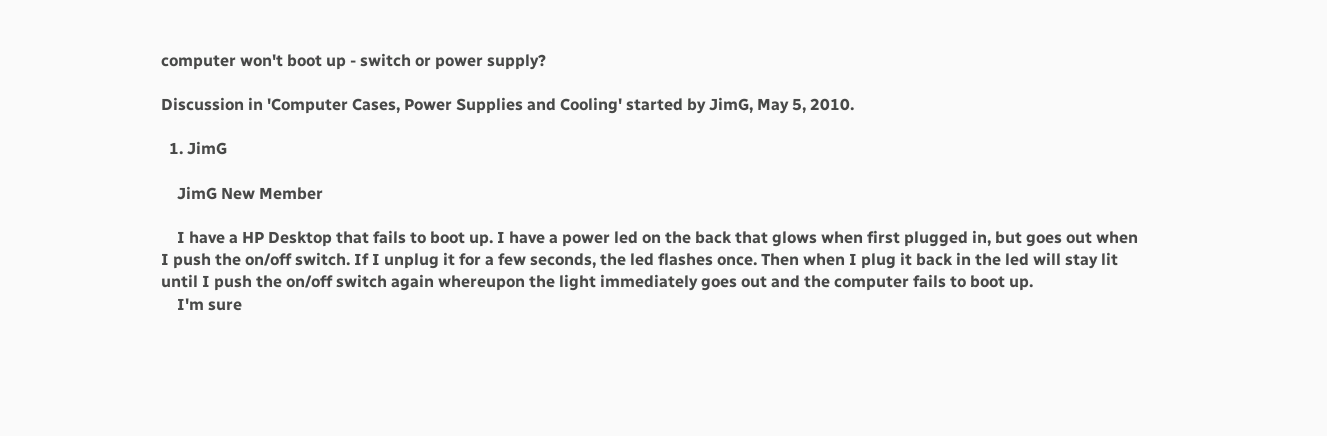computer won't boot up - switch or power supply?

Discussion in 'Computer Cases, Power Supplies and Cooling' started by JimG, May 5, 2010.

  1. JimG

    JimG New Member

    I have a HP Desktop that fails to boot up. I have a power led on the back that glows when first plugged in, but goes out when I push the on/off switch. If I unplug it for a few seconds, the led flashes once. Then when I plug it back in the led will stay lit until I push the on/off switch again whereupon the light immediately goes out and the computer fails to boot up.
    I'm sure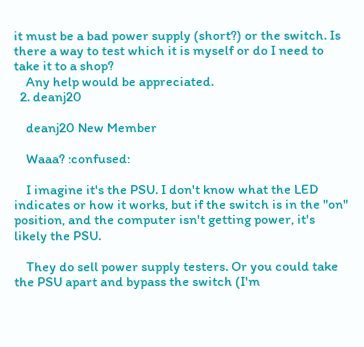it must be a bad power supply (short?) or the switch. Is there a way to test which it is myself or do I need to take it to a shop?
    Any help would be appreciated.
  2. deanj20

    deanj20 New Member

    Waaa? :confused:

    I imagine it's the PSU. I don't know what the LED indicates or how it works, but if the switch is in the "on" position, and the computer isn't getting power, it's likely the PSU.

    They do sell power supply testers. Or you could take the PSU apart and bypass the switch (I'm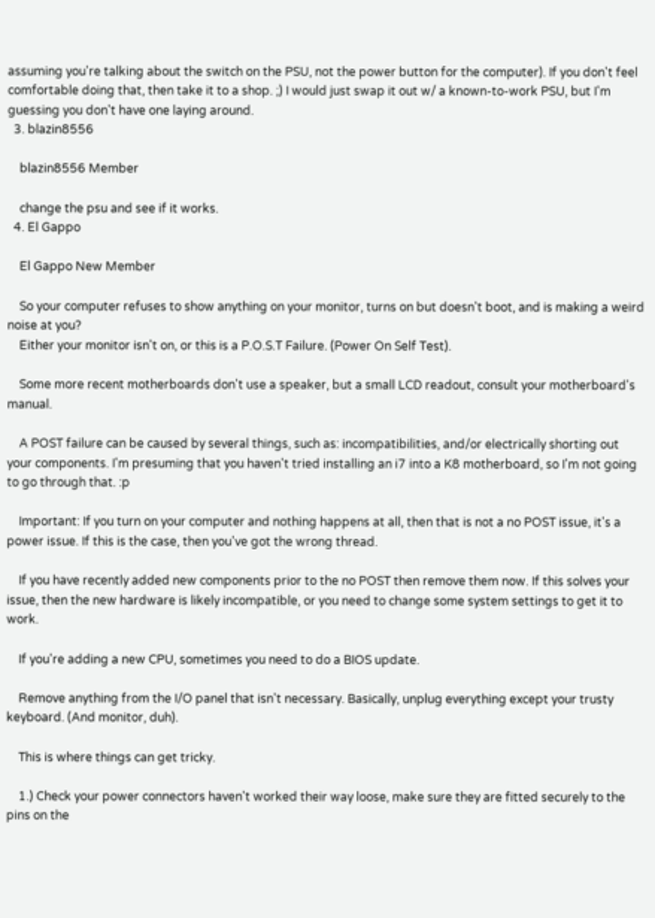assuming you're talking about the switch on the PSU, not the power button for the computer). If you don't feel comfortable doing that, then take it to a shop. ;) I would just swap it out w/ a known-to-work PSU, but I'm guessing you don't have one laying around.
  3. blazin8556

    blazin8556 Member

    change the psu and see if it works.
  4. El Gappo

    El Gappo New Member

    So your computer refuses to show anything on your monitor, turns on but doesn't boot, and is making a weird noise at you?
    Either your monitor isn't on, or this is a P.O.S.T Failure. (Power On Self Test).

    Some more recent motherboards don't use a speaker, but a small LCD readout, consult your motherboard's manual.

    A POST failure can be caused by several things, such as: incompatibilities, and/or electrically shorting out your components. I'm presuming that you haven't tried installing an i7 into a K8 motherboard, so I'm not going to go through that. :p

    Important: If you turn on your computer and nothing happens at all, then that is not a no POST issue, it's a power issue. If this is the case, then you've got the wrong thread.

    If you have recently added new components prior to the no POST then remove them now. If this solves your issue, then the new hardware is likely incompatible, or you need to change some system settings to get it to work.

    If you're adding a new CPU, sometimes you need to do a BIOS update.

    Remove anything from the I/O panel that isn't necessary. Basically, unplug everything except your trusty keyboard. (And monitor, duh).

    This is where things can get tricky.

    1.) Check your power connectors haven't worked their way loose, make sure they are fitted securely to the pins on the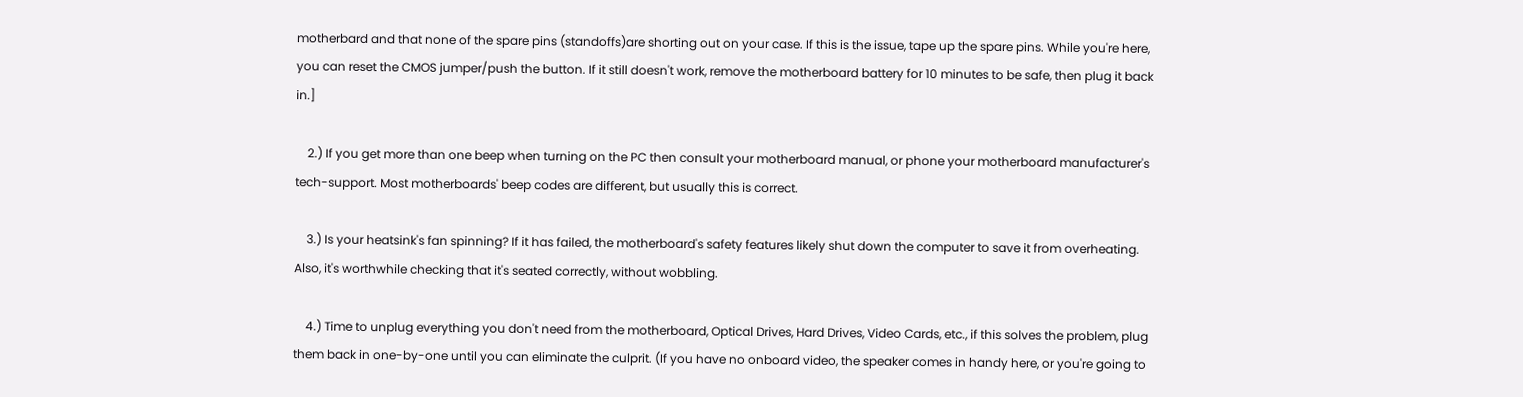motherbard and that none of the spare pins (standoffs)are shorting out on your case. If this is the issue, tape up the spare pins. While you're here, you can reset the CMOS jumper/push the button. If it still doesn't work, remove the motherboard battery for 10 minutes to be safe, then plug it back in.]

    2.) If you get more than one beep when turning on the PC then consult your motherboard manual, or phone your motherboard manufacturer's tech-support. Most motherboards' beep codes are different, but usually this is correct.

    3.) Is your heatsink's fan spinning? If it has failed, the motherboard's safety features likely shut down the computer to save it from overheating. Also, it's worthwhile checking that it's seated correctly, without wobbling.

    4.) Time to unplug everything you don't need from the motherboard, Optical Drives, Hard Drives, Video Cards, etc., if this solves the problem, plug them back in one-by-one until you can eliminate the culprit. (If you have no onboard video, the speaker comes in handy here, or you're going to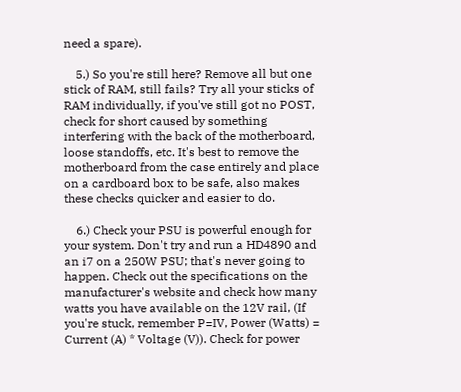need a spare).

    5.) So you're still here? Remove all but one stick of RAM, still fails? Try all your sticks of RAM individually, if you've still got no POST, check for short caused by something interfering with the back of the motherboard, loose standoffs, etc. It's best to remove the motherboard from the case entirely and place on a cardboard box to be safe, also makes these checks quicker and easier to do.

    6.) Check your PSU is powerful enough for your system. Don't try and run a HD4890 and an i7 on a 250W PSU; that's never going to happen. Check out the specifications on the manufacturer's website and check how many watts you have available on the 12V rail, (If you're stuck, remember P=IV, Power (Watts) = Current (A) * Voltage (V)). Check for power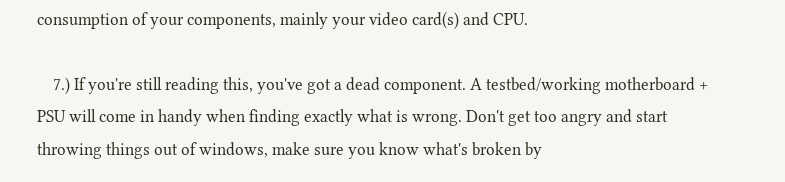consumption of your components, mainly your video card(s) and CPU.

    7.) If you're still reading this, you've got a dead component. A testbed/working motherboard + PSU will come in handy when finding exactly what is wrong. Don't get too angry and start throwing things out of windows, make sure you know what's broken by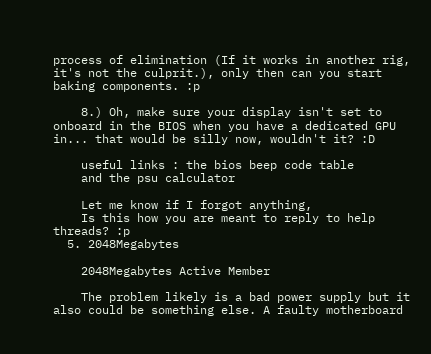process of elimination (If it works in another rig, it's not the culprit.), only then can you start baking components. :p

    8.) Oh, make sure your display isn't set to onboard in the BIOS when you have a dedicated GPU in... that would be silly now, wouldn't it? :D

    useful links : the bios beep code table
    and the psu calculator

    Let me know if I forgot anything,
    Is this how you are meant to reply to help threads? :p
  5. 2048Megabytes

    2048Megabytes Active Member

    The problem likely is a bad power supply but it also could be something else. A faulty motherboard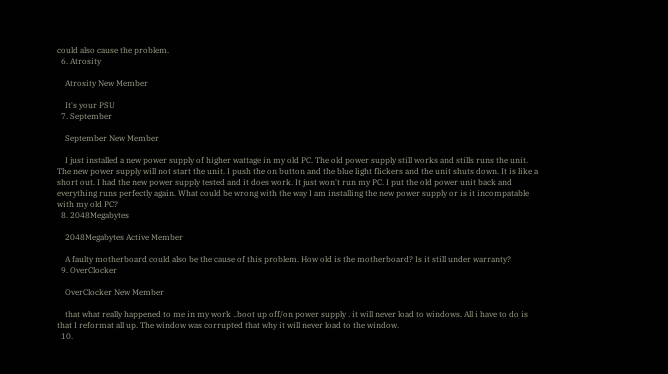could also cause the problem.
  6. Atrosity

    Atrosity New Member

    It's your PSU
  7. September

    September New Member

    I just installed a new power supply of higher wattage in my old PC. The old power supply still works and stills runs the unit. The new power supply will not start the unit. I push the on button and the blue light flickers and the unit shuts down. It is like a short out. I had the new power supply tested and it does work. It just won't run my PC. I put the old power unit back and everything runs perfectly again. What could be wrong with the way I am installing the new power supply or is it incompatable with my old PC?
  8. 2048Megabytes

    2048Megabytes Active Member

    A faulty motherboard could also be the cause of this problem. How old is the motherboard? Is it still under warranty?
  9. OverClocker

    OverClocker New Member

    that what really happened to me in my work ..boot up off/on power supply . it will never load to windows. All i have to do is that I reformat all up. The window was corrupted that why it will never load to the window.
  10.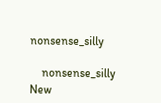nonsense_silly

    nonsense_silly New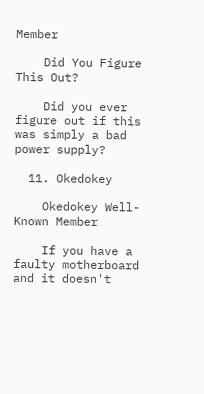Member

    Did You Figure This Out?

    Did you ever figure out if this was simply a bad power supply?

  11. Okedokey

    Okedokey Well-Known Member

    If you have a faulty motherboard and it doesn't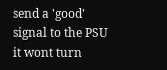send a 'good' signal to the PSU it wont turn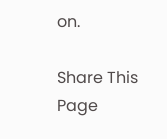on.

Share This Page